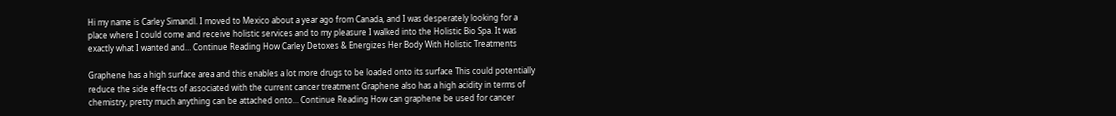Hi my name is Carley Simandl. I moved to Mexico about a year ago from Canada, and I was desperately looking for a place where I could come and receive holistic services and to my pleasure I walked into the Holistic Bio Spa. It was exactly what I wanted and… Continue Reading How Carley Detoxes & Energizes Her Body With Holistic Treatments

Graphene has a high surface area and this enables a lot more drugs to be loaded onto its surface This could potentially reduce the side effects of associated with the current cancer treatment Graphene also has a high acidity in terms of chemistry, pretty much anything can be attached onto… Continue Reading How can graphene be used for cancer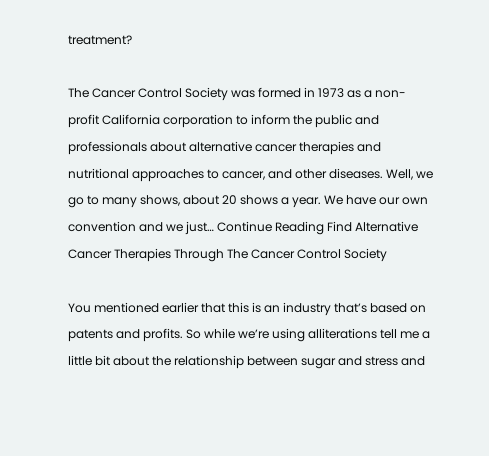treatment?

The Cancer Control Society was formed in 1973 as a non-profit California corporation to inform the public and professionals about alternative cancer therapies and nutritional approaches to cancer, and other diseases. Well, we go to many shows, about 20 shows a year. We have our own convention and we just… Continue Reading Find Alternative Cancer Therapies Through The Cancer Control Society

You mentioned earlier that this is an industry that’s based on patents and profits. So while we’re using alliterations tell me a little bit about the relationship between sugar and stress and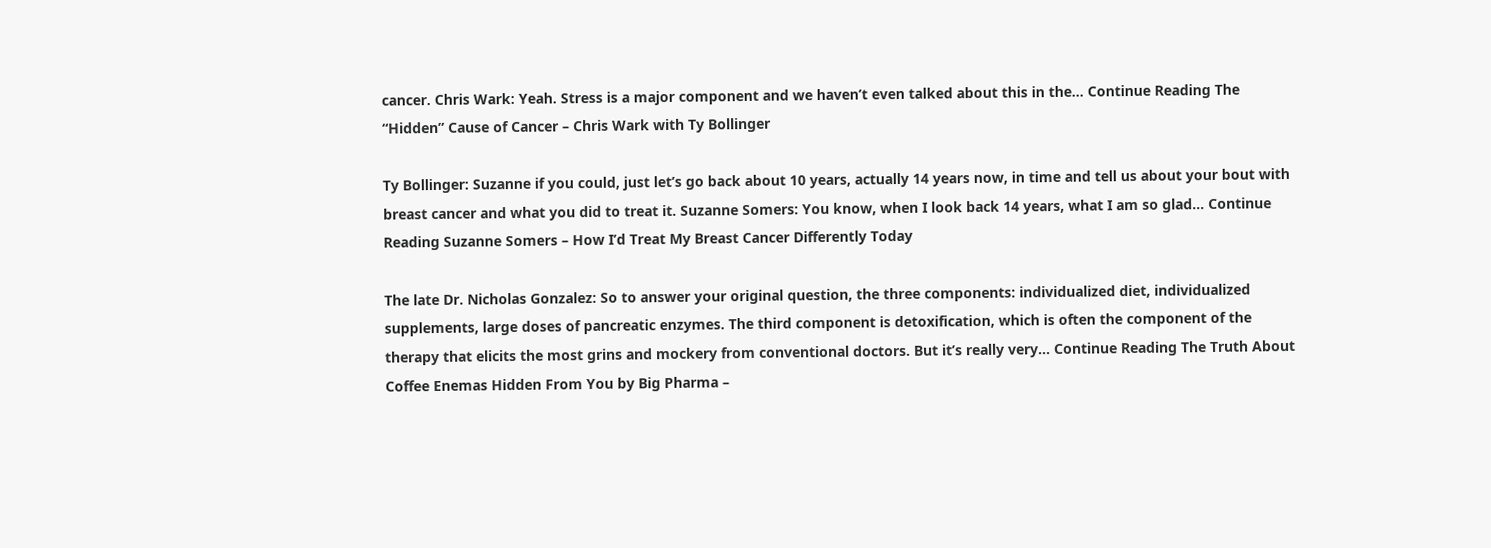cancer. Chris Wark: Yeah. Stress is a major component and we haven’t even talked about this in the… Continue Reading The “Hidden” Cause of Cancer – Chris Wark with Ty Bollinger

Ty Bollinger: Suzanne if you could, just let’s go back about 10 years, actually 14 years now, in time and tell us about your bout with breast cancer and what you did to treat it. Suzanne Somers: You know, when I look back 14 years, what I am so glad… Continue Reading Suzanne Somers – How I’d Treat My Breast Cancer Differently Today

The late Dr. Nicholas Gonzalez: So to answer your original question, the three components: individualized diet, individualized supplements, large doses of pancreatic enzymes. The third component is detoxification, which is often the component of the therapy that elicits the most grins and mockery from conventional doctors. But it’s really very… Continue Reading The Truth About Coffee Enemas Hidden From You by Big Pharma –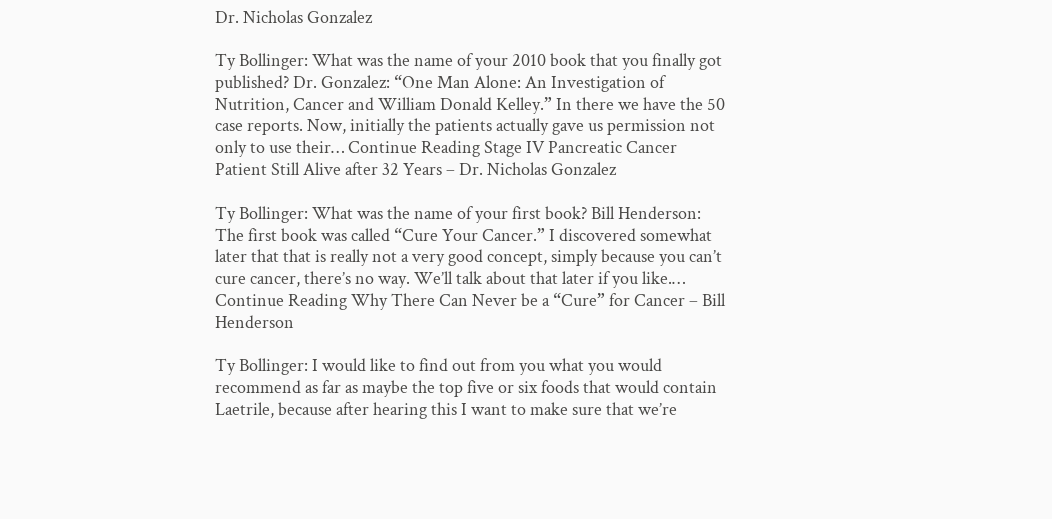Dr. Nicholas Gonzalez

Ty Bollinger: What was the name of your 2010 book that you finally got published? Dr. Gonzalez: “One Man Alone: An Investigation of Nutrition, Cancer and William Donald Kelley.” In there we have the 50 case reports. Now, initially the patients actually gave us permission not only to use their… Continue Reading Stage IV Pancreatic Cancer Patient Still Alive after 32 Years – Dr. Nicholas Gonzalez

Ty Bollinger: What was the name of your first book? Bill Henderson: The first book was called “Cure Your Cancer.” I discovered somewhat later that that is really not a very good concept, simply because you can’t cure cancer, there’s no way. We’ll talk about that later if you like.… Continue Reading Why There Can Never be a “Cure” for Cancer – Bill Henderson

Ty Bollinger: I would like to find out from you what you would recommend as far as maybe the top five or six foods that would contain Laetrile, because after hearing this I want to make sure that we’re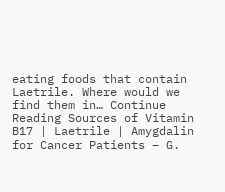eating foods that contain Laetrile. Where would we find them in… Continue Reading Sources of Vitamin B17 | Laetrile | Amygdalin for Cancer Patients – G.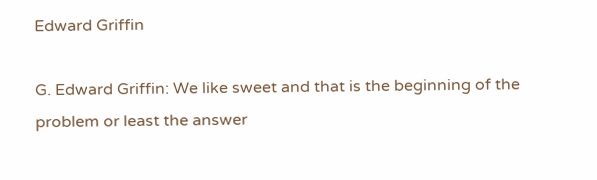Edward Griffin

G. Edward Griffin: We like sweet and that is the beginning of the problem or least the answer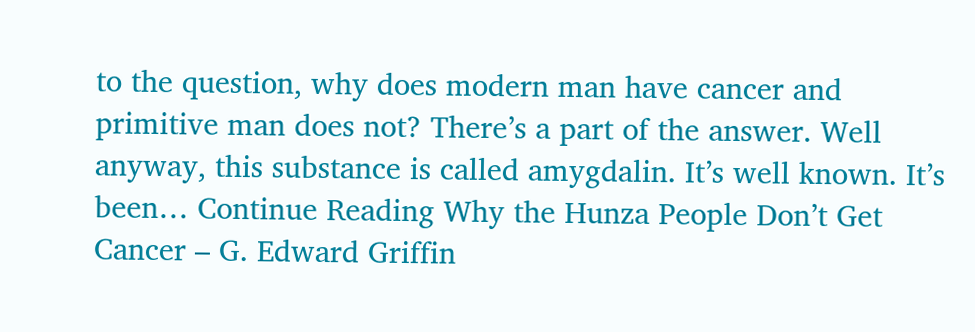to the question, why does modern man have cancer and primitive man does not? There’s a part of the answer. Well anyway, this substance is called amygdalin. It’s well known. It’s been… Continue Reading Why the Hunza People Don’t Get Cancer – G. Edward Griffin